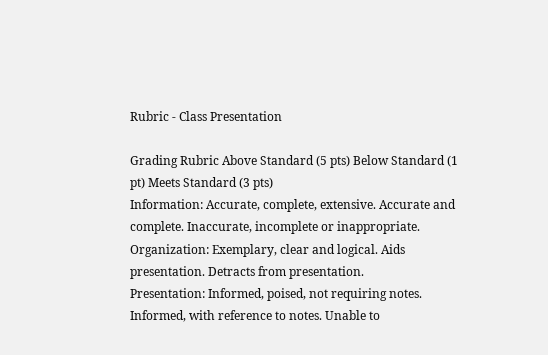Rubric - Class Presentation

Grading Rubric Above Standard (5 pts) Below Standard (1 pt) Meets Standard (3 pts)
Information: Accurate, complete, extensive. Accurate and complete. Inaccurate, incomplete or inappropriate.
Organization: Exemplary, clear and logical. Aids presentation. Detracts from presentation.
Presentation: Informed, poised, not requiring notes. Informed, with reference to notes. Unable to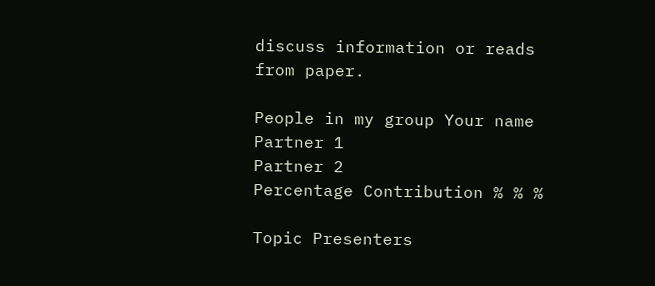discuss information or reads from paper.

People in my group Your name Partner 1
Partner 2
Percentage Contribution % % %

Topic Presenters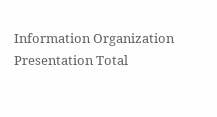Information Organization Presentation Total